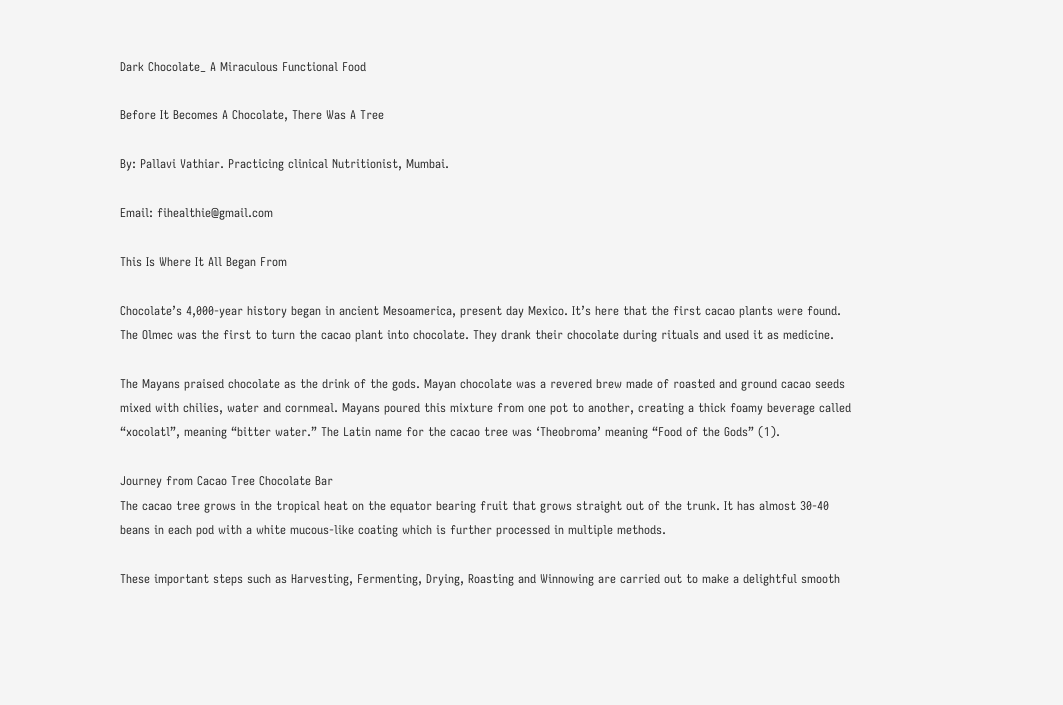Dark Chocolate_ A Miraculous Functional Food

Before It Becomes A Chocolate, There Was A Tree

By: Pallavi Vathiar. Practicing clinical Nutritionist, Mumbai.

Email: fihealthie@gmail.com

This Is Where It All Began From

Chocolate’s 4,000-year history began in ancient Mesoamerica, present day Mexico. It’s here that the first cacao plants were found. The Olmec was the first to turn the cacao plant into chocolate. They drank their chocolate during rituals and used it as medicine.

The Mayans praised chocolate as the drink of the gods. Mayan chocolate was a revered brew made of roasted and ground cacao seeds mixed with chilies, water and cornmeal. Mayans poured this mixture from one pot to another, creating a thick foamy beverage called “xocolatl”, meaning “bitter water.” The Latin name for the cacao tree was ‘Theobroma’ meaning “Food of the Gods” (1).

Journey from Cacao Tree Chocolate Bar
The cacao tree grows in the tropical heat on the equator bearing fruit that grows straight out of the trunk. It has almost 30-40 beans in each pod with a white mucous-like coating which is further processed in multiple methods.

These important steps such as Harvesting, Fermenting, Drying, Roasting and Winnowing are carried out to make a delightful smooth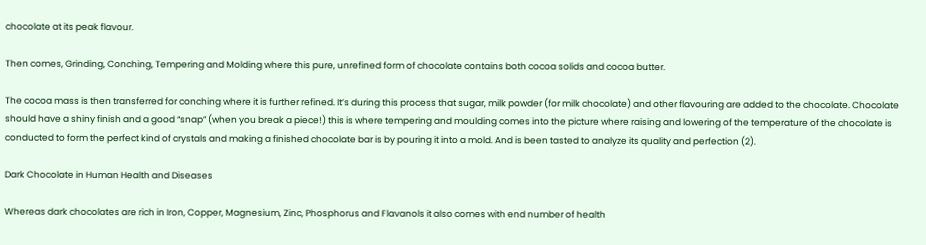chocolate at its peak flavour.

Then comes, Grinding, Conching, Tempering and Molding where this pure, unrefined form of chocolate contains both cocoa solids and cocoa butter.

The cocoa mass is then transferred for conching where it is further refined. It’s during this process that sugar, milk powder (for milk chocolate) and other flavouring are added to the chocolate. Chocolate should have a shiny finish and a good “snap” (when you break a piece!) this is where tempering and moulding comes into the picture where raising and lowering of the temperature of the chocolate is conducted to form the perfect kind of crystals and making a finished chocolate bar is by pouring it into a mold. And is been tasted to analyze its quality and perfection (2).

Dark Chocolate in Human Health and Diseases

Whereas dark chocolates are rich in Iron, Copper, Magnesium, Zinc, Phosphorus and Flavanols it also comes with end number of health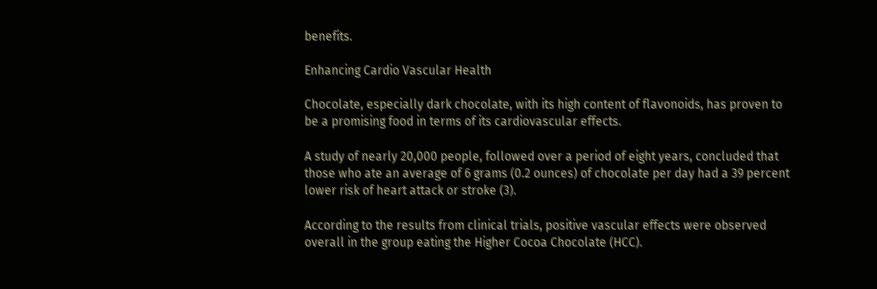benefits.

Enhancing Cardio Vascular Health

Chocolate, especially dark chocolate, with its high content of flavonoids, has proven to be a promising food in terms of its cardiovascular effects.

A study of nearly 20,000 people, followed over a period of eight years, concluded that those who ate an average of 6 grams (0.2 ounces) of chocolate per day had a 39 percent lower risk of heart attack or stroke (3).

According to the results from clinical trials, positive vascular effects were observed overall in the group eating the Higher Cocoa Chocolate (HCC).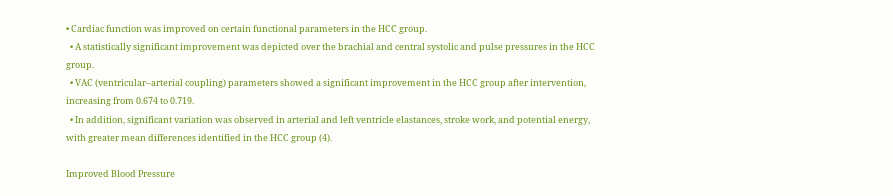• Cardiac function was improved on certain functional parameters in the HCC group.
  • A statistically significant improvement was depicted over the brachial and central systolic and pulse pressures in the HCC group.
  • VAC (ventricular–arterial coupling) parameters showed a significant improvement in the HCC group after intervention, increasing from 0.674 to 0.719.
  • In addition, significant variation was observed in arterial and left ventricle elastances, stroke work, and potential energy, with greater mean differences identified in the HCC group (4).

Improved Blood Pressure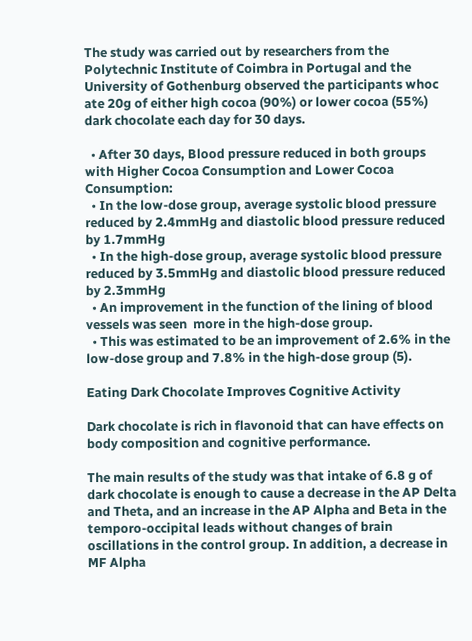The study was carried out by researchers from the Polytechnic Institute of Coimbra in Portugal and the University of Gothenburg observed the participants whoc ate 20g of either high cocoa (90%) or lower cocoa (55%) dark chocolate each day for 30 days.

  • After 30 days, Blood pressure reduced in both groups with Higher Cocoa Consumption and Lower Cocoa Consumption:
  • In the low-dose group, average systolic blood pressure reduced by 2.4mmHg and diastolic blood pressure reduced by 1.7mmHg
  • In the high-dose group, average systolic blood pressure reduced by 3.5mmHg and diastolic blood pressure reduced by 2.3mmHg
  • An improvement in the function of the lining of blood vessels was seen  more in the high-dose group.
  • This was estimated to be an improvement of 2.6% in the low-dose group and 7.8% in the high-dose group (5).

Eating Dark Chocolate Improves Cognitive Activity

Dark chocolate is rich in flavonoid that can have effects on body composition and cognitive performance.

The main results of the study was that intake of 6.8 g of dark chocolate is enough to cause a decrease in the AP Delta and Theta, and an increase in the AP Alpha and Beta in the temporo-occipital leads without changes of brain oscillations in the control group. In addition, a decrease in MF Alpha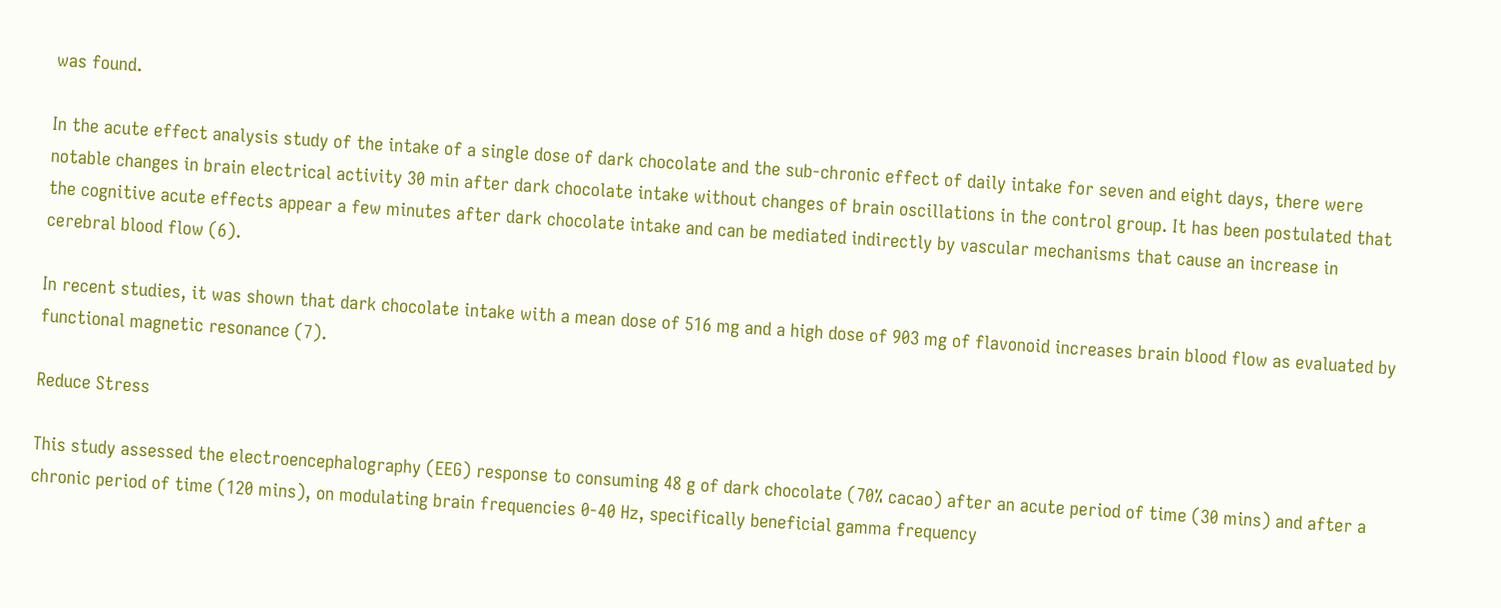was found.

In the acute effect analysis study of the intake of a single dose of dark chocolate and the sub-chronic effect of daily intake for seven and eight days, there were notable changes in brain electrical activity 30 min after dark chocolate intake without changes of brain oscillations in the control group. It has been postulated that the cognitive acute effects appear a few minutes after dark chocolate intake and can be mediated indirectly by vascular mechanisms that cause an increase in cerebral blood flow (6).

In recent studies, it was shown that dark chocolate intake with a mean dose of 516 mg and a high dose of 903 mg of flavonoid increases brain blood flow as evaluated by functional magnetic resonance (7).

Reduce Stress

This study assessed the electroencephalography (EEG) response to consuming 48 g of dark chocolate (70% cacao) after an acute period of time (30 mins) and after a chronic period of time (120 mins), on modulating brain frequencies 0-40 Hz, specifically beneficial gamma frequency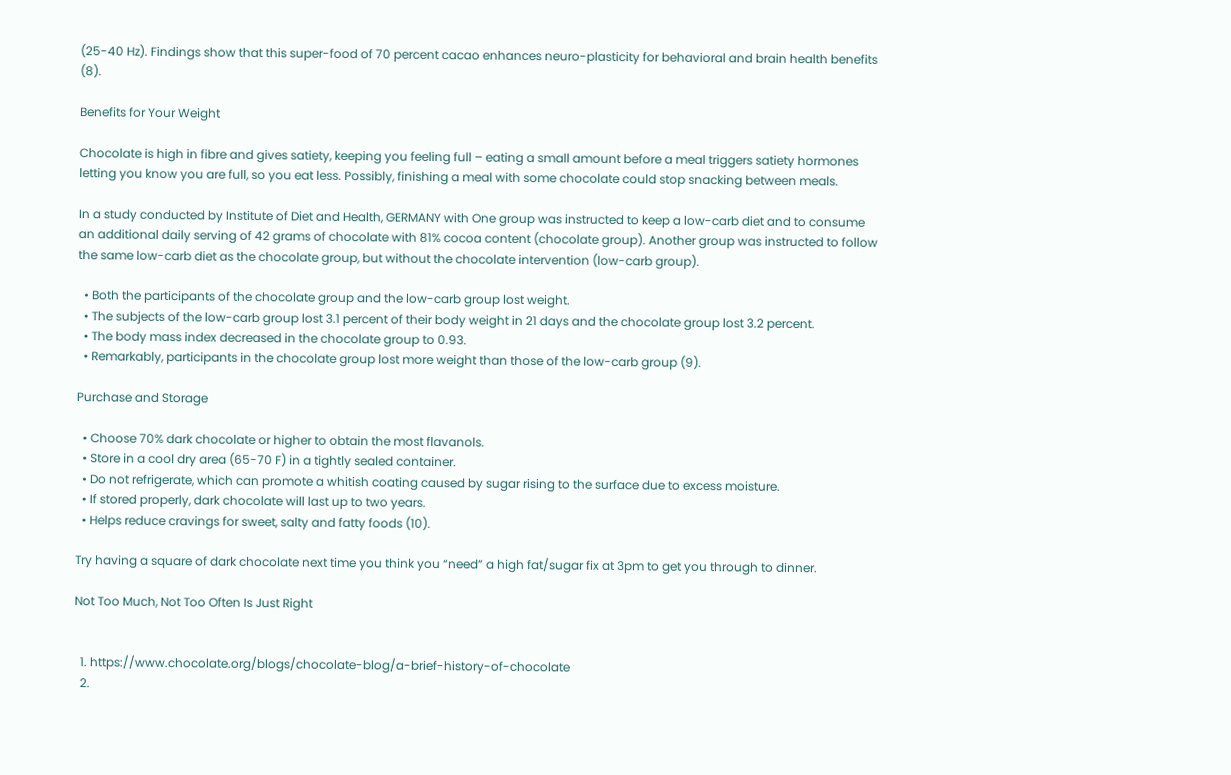(25-40 Hz). Findings show that this super-food of 70 percent cacao enhances neuro-plasticity for behavioral and brain health benefits (8).

Benefits for Your Weight

Chocolate is high in fibre and gives satiety, keeping you feeling full – eating a small amount before a meal triggers satiety hormones letting you know you are full, so you eat less. Possibly, finishing a meal with some chocolate could stop snacking between meals.

In a study conducted by Institute of Diet and Health, GERMANY with One group was instructed to keep a low-carb diet and to consume an additional daily serving of 42 grams of chocolate with 81% cocoa content (chocolate group). Another group was instructed to follow the same low-carb diet as the chocolate group, but without the chocolate intervention (low-carb group).

  • Both the participants of the chocolate group and the low-carb group lost weight.
  • The subjects of the low-carb group lost 3.1 percent of their body weight in 21 days and the chocolate group lost 3.2 percent.
  • The body mass index decreased in the chocolate group to 0.93.
  • Remarkably, participants in the chocolate group lost more weight than those of the low-carb group (9).

Purchase and Storage

  • Choose 70% dark chocolate or higher to obtain the most flavanols.
  • Store in a cool dry area (65-70 F) in a tightly sealed container.
  • Do not refrigerate, which can promote a whitish coating caused by sugar rising to the surface due to excess moisture.
  • If stored properly, dark chocolate will last up to two years.
  • Helps reduce cravings for sweet, salty and fatty foods (10).

Try having a square of dark chocolate next time you think you “need” a high fat/sugar fix at 3pm to get you through to dinner.

Not Too Much, Not Too Often Is Just Right


  1. https://www.chocolate.org/blogs/chocolate-blog/a-brief-history-of-chocolate
  2.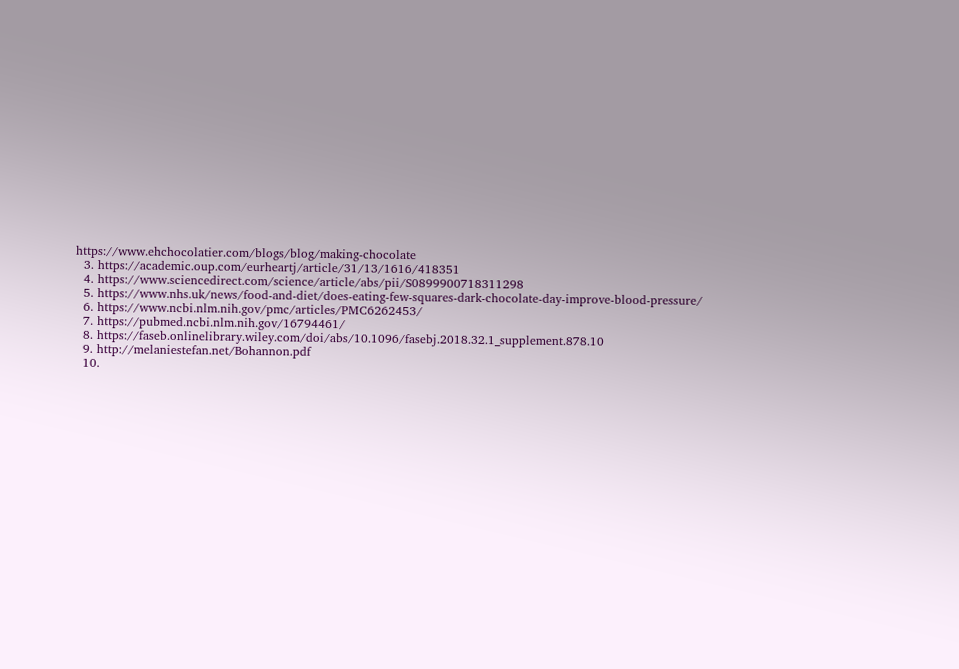https://www.ehchocolatier.com/blogs/blog/making-chocolate
  3. https://academic.oup.com/eurheartj/article/31/13/1616/418351
  4. https://www.sciencedirect.com/science/article/abs/pii/S0899900718311298
  5. https://www.nhs.uk/news/food-and-diet/does-eating-few-squares-dark-chocolate-day-improve-blood-pressure/
  6. https://www.ncbi.nlm.nih.gov/pmc/articles/PMC6262453/
  7. https://pubmed.ncbi.nlm.nih.gov/16794461/
  8. https://faseb.onlinelibrary.wiley.com/doi/abs/10.1096/fasebj.2018.32.1_supplement.878.10
  9. http://melaniestefan.net/Bohannon.pdf
  10.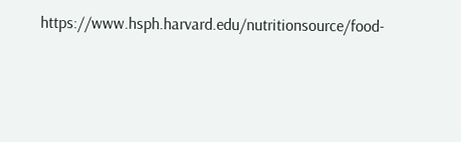https://www.hsph.harvard.edu/nutritionsource/food-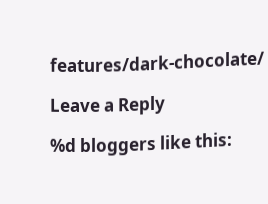features/dark-chocolate/

Leave a Reply

%d bloggers like this: